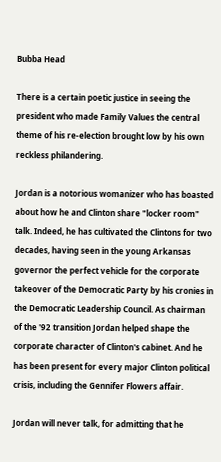Bubba Head

There is a certain poetic justice in seeing the president who made Family Values the central theme of his re-election brought low by his own reckless philandering.

Jordan is a notorious womanizer who has boasted about how he and Clinton share "locker room" talk. Indeed, he has cultivated the Clintons for two decades, having seen in the young Arkansas governor the perfect vehicle for the corporate takeover of the Democratic Party by his cronies in the Democratic Leadership Council. As chairman of the '92 transition Jordan helped shape the corporate character of Clinton's cabinet. And he has been present for every major Clinton political crisis, including the Gennifer Flowers affair.

Jordan will never talk, for admitting that he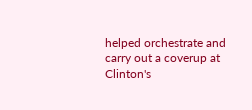helped orchestrate and carry out a coverup at Clinton's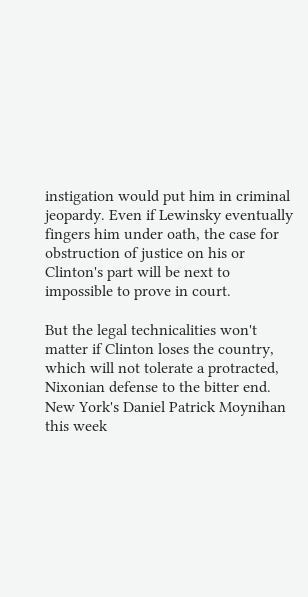instigation would put him in criminal jeopardy. Even if Lewinsky eventually fingers him under oath, the case for obstruction of justice on his or Clinton's part will be next to impossible to prove in court.

But the legal technicalities won't matter if Clinton loses the country, which will not tolerate a protracted, Nixonian defense to the bitter end. New York's Daniel Patrick Moynihan this week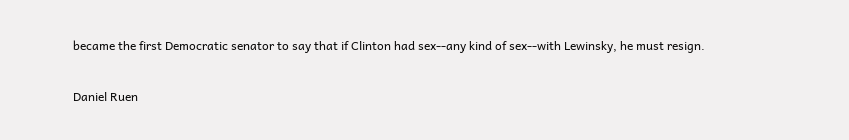became the first Democratic senator to say that if Clinton had sex--any kind of sex--with Lewinsky, he must resign.

Daniel Ruen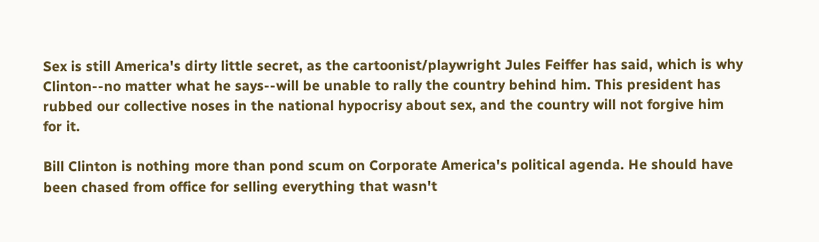Sex is still America's dirty little secret, as the cartoonist/playwright Jules Feiffer has said, which is why Clinton--no matter what he says--will be unable to rally the country behind him. This president has rubbed our collective noses in the national hypocrisy about sex, and the country will not forgive him for it.

Bill Clinton is nothing more than pond scum on Corporate America's political agenda. He should have been chased from office for selling everything that wasn't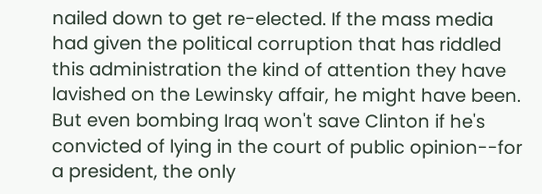nailed down to get re-elected. If the mass media had given the political corruption that has riddled this administration the kind of attention they have lavished on the Lewinsky affair, he might have been. But even bombing Iraq won't save Clinton if he's convicted of lying in the court of public opinion--for a president, the only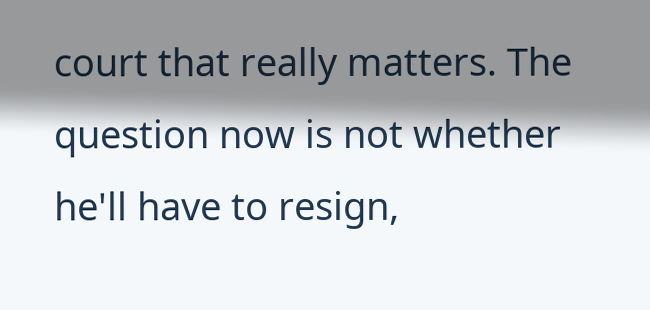court that really matters. The question now is not whether he'll have to resign,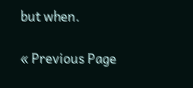but when.

« Previous Page